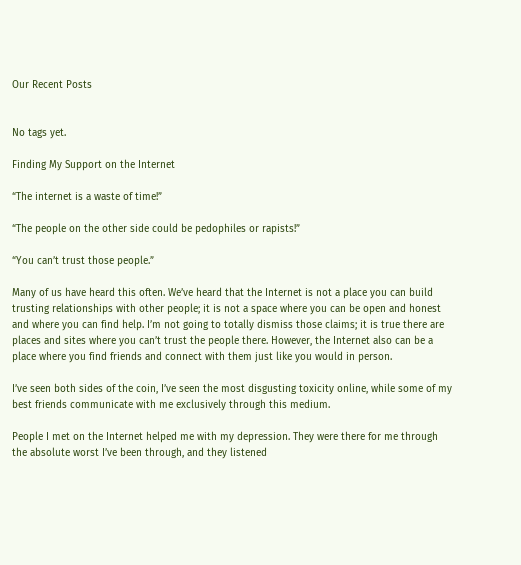Our Recent Posts


No tags yet.

Finding My Support on the Internet

“The internet is a waste of time!”

“The people on the other side could be pedophiles or rapists!”

“You can’t trust those people.”

Many of us have heard this often. We’ve heard that the Internet is not a place you can build trusting relationships with other people; it is not a space where you can be open and honest and where you can find help. I’m not going to totally dismiss those claims; it is true there are places and sites where you can’t trust the people there. However, the Internet also can be a place where you find friends and connect with them just like you would in person.

I’ve seen both sides of the coin, I’ve seen the most disgusting toxicity online, while some of my best friends communicate with me exclusively through this medium.

People I met on the Internet helped me with my depression. They were there for me through the absolute worst I’ve been through, and they listened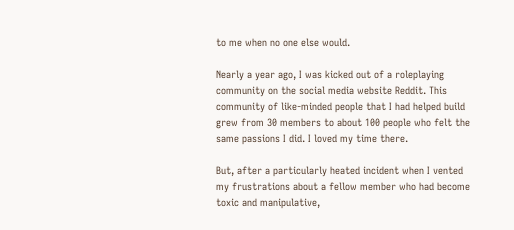to me when no one else would.

Nearly a year ago, I was kicked out of a roleplaying community on the social media website Reddit. This community of like-minded people that I had helped build grew from 30 members to about 100 people who felt the same passions I did. I loved my time there.

But, after a particularly heated incident when I vented my frustrations about a fellow member who had become toxic and manipulative,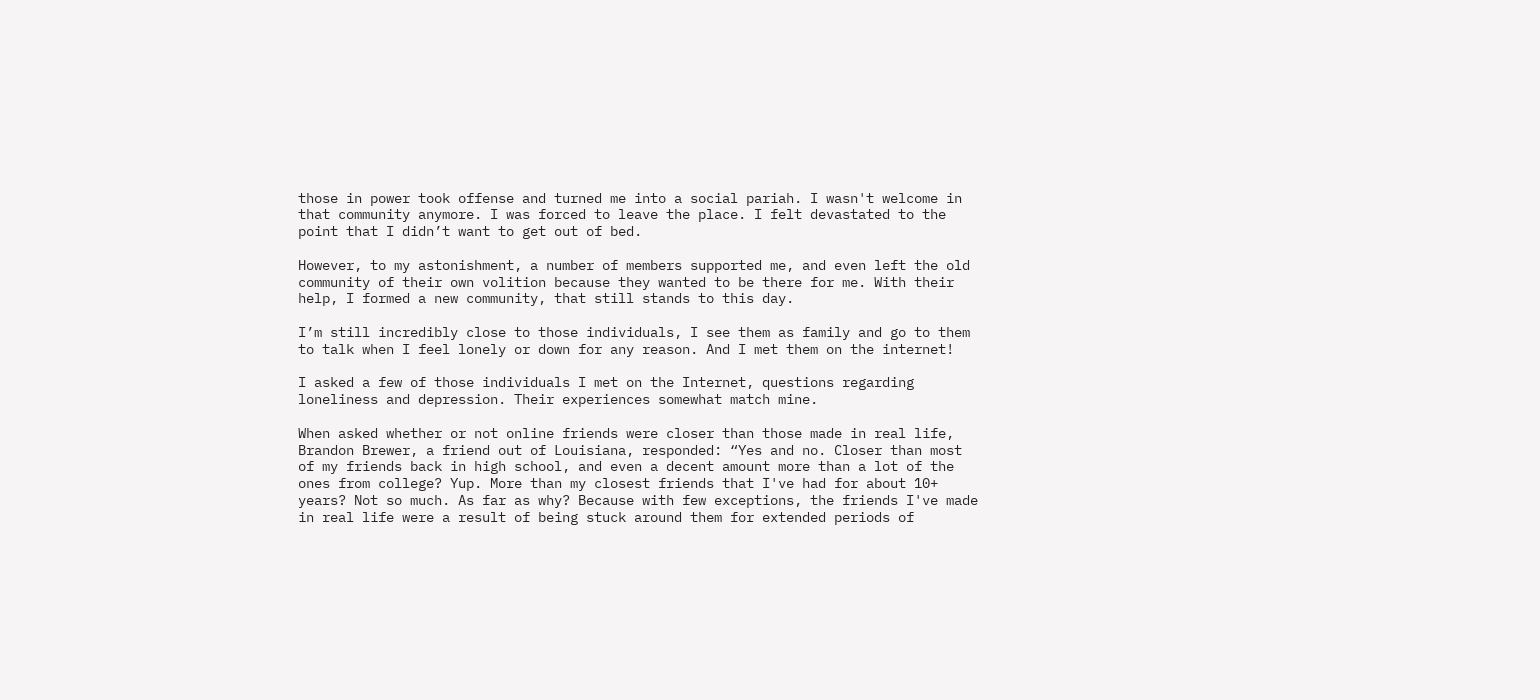those in power took offense and turned me into a social pariah. I wasn't welcome in that community anymore. I was forced to leave the place. I felt devastated to the point that I didn’t want to get out of bed.

However, to my astonishment, a number of members supported me, and even left the old community of their own volition because they wanted to be there for me. With their help, I formed a new community, that still stands to this day.

I’m still incredibly close to those individuals, I see them as family and go to them to talk when I feel lonely or down for any reason. And I met them on the internet!

I asked a few of those individuals I met on the Internet, questions regarding loneliness and depression. Their experiences somewhat match mine.

When asked whether or not online friends were closer than those made in real life, Brandon Brewer, a friend out of Louisiana, responded: “Yes and no. Closer than most of my friends back in high school, and even a decent amount more than a lot of the ones from college? Yup. More than my closest friends that I've had for about 10+ years? Not so much. As far as why? Because with few exceptions, the friends I've made in real life were a result of being stuck around them for extended periods of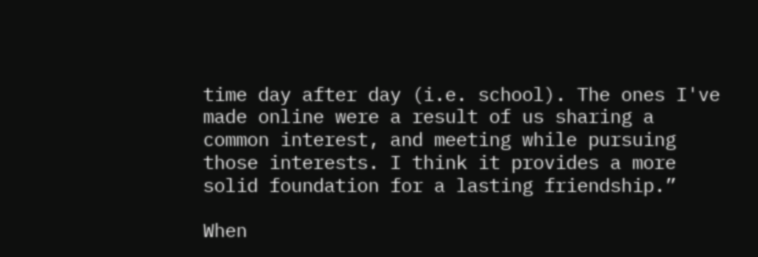time day after day (i.e. school). The ones I've made online were a result of us sharing a common interest, and meeting while pursuing those interests. I think it provides a more solid foundation for a lasting friendship.”

When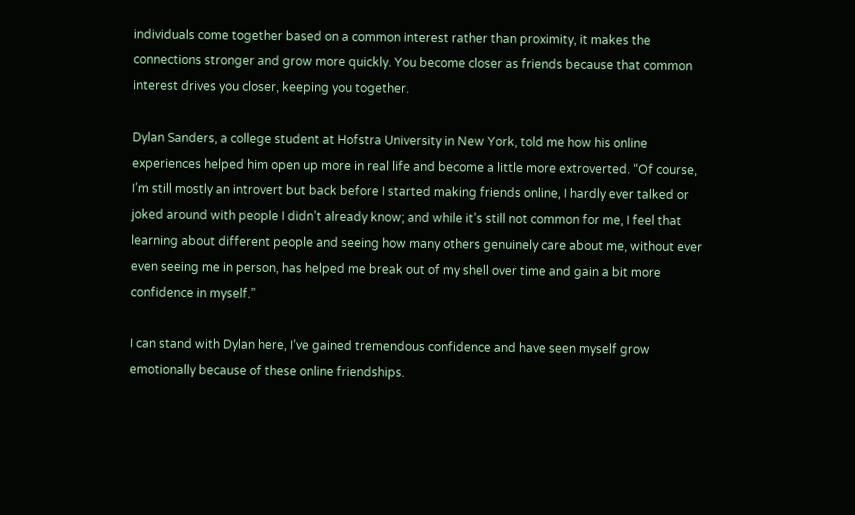individuals come together based on a common interest rather than proximity, it makes the connections stronger and grow more quickly. You become closer as friends because that common interest drives you closer, keeping you together.

Dylan Sanders, a college student at Hofstra University in New York, told me how his online experiences helped him open up more in real life and become a little more extroverted. “Of course, I’m still mostly an introvert but back before I started making friends online, I hardly ever talked or joked around with people I didn’t already know; and while it’s still not common for me, I feel that learning about different people and seeing how many others genuinely care about me, without ever even seeing me in person, has helped me break out of my shell over time and gain a bit more confidence in myself.”

I can stand with Dylan here, I’ve gained tremendous confidence and have seen myself grow emotionally because of these online friendships.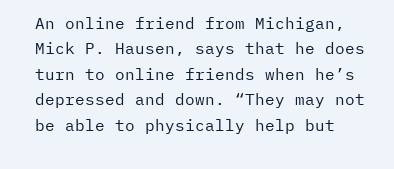An online friend from Michigan, Mick P. Hausen, says that he does turn to online friends when he’s depressed and down. “They may not be able to physically help but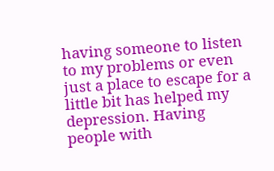having someone to listen to my problems or even just a place to escape for a little bit has helped my depression. Having people with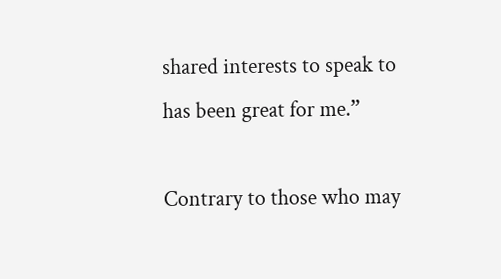shared interests to speak to has been great for me.”

Contrary to those who may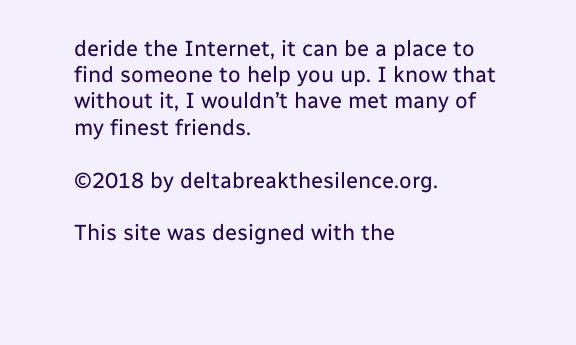deride the Internet, it can be a place to find someone to help you up. I know that without it, I wouldn’t have met many of my finest friends.

©2018 by deltabreakthesilence.org.

This site was designed with the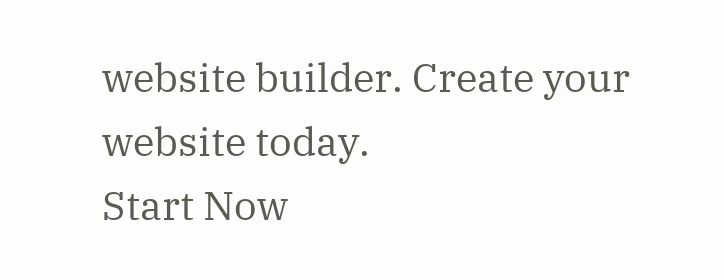website builder. Create your website today.
Start Now